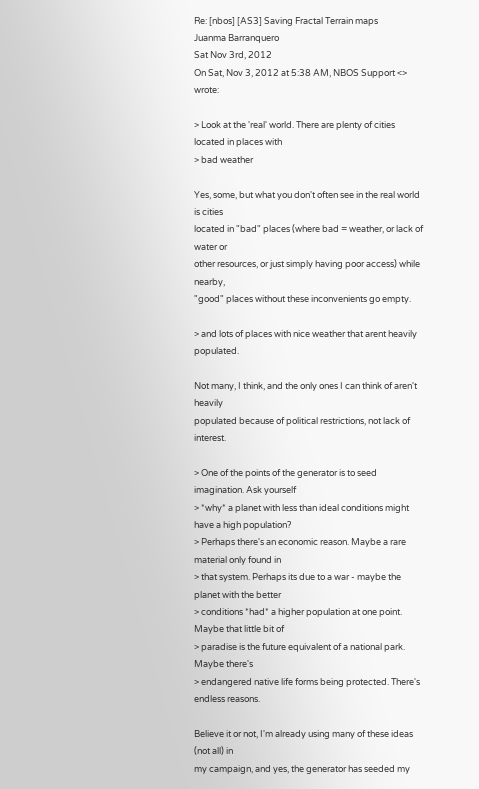Re: [nbos] [AS3] Saving Fractal Terrain maps
Juanma Barranquero
Sat Nov 3rd, 2012
On Sat, Nov 3, 2012 at 5:38 AM, NBOS Support <> wrote:

> Look at the 'real' world. There are plenty of cities located in places with
> bad weather

Yes, some, but what you don't often see in the real world is cities
located in "bad" places (where bad = weather, or lack of water or
other resources, or just simply having poor access) while nearby,
"good" places without these inconvenients go empty.

> and lots of places with nice weather that arent heavily populated.

Not many, I think, and the only ones I can think of aren't heavily
populated because of political restrictions, not lack of interest.

> One of the points of the generator is to seed imagination. Ask yourself
> *why* a planet with less than ideal conditions might have a high population?
> Perhaps there's an economic reason. Maybe a rare material only found in
> that system. Perhaps its due to a war - maybe the planet with the better
> conditions *had* a higher population at one point. Maybe that little bit of
> paradise is the future equivalent of a national park. Maybe there's
> endangered native life forms being protected. There's endless reasons.

Believe it or not, I'm already using many of these ideas (not all) in
my campaign, and yes, the generator has seeded my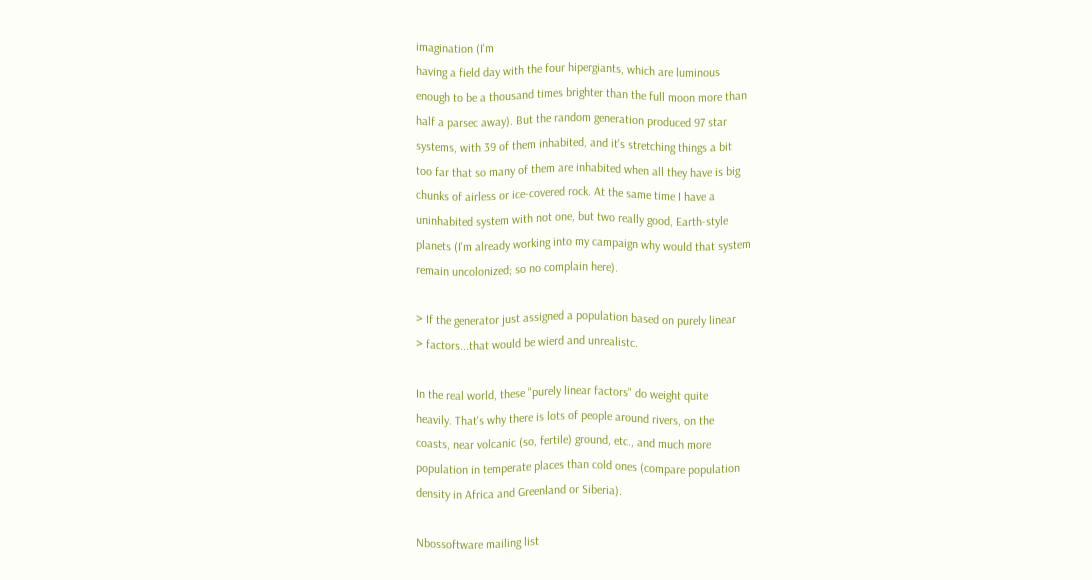imagination (I'm
having a field day with the four hipergiants, which are luminous
enough to be a thousand times brighter than the full moon more than
half a parsec away). But the random generation produced 97 star
systems, with 39 of them inhabited, and it's stretching things a bit
too far that so many of them are inhabited when all they have is big
chunks of airless or ice-covered rock. At the same time I have a
uninhabited system with not one, but two really good, Earth-style
planets (I'm already working into my campaign why would that system
remain uncolonized; so no complain here).

> If the generator just assigned a population based on purely linear
> factors...that would be wierd and unrealistc.

In the real world, these "purely linear factors" do weight quite
heavily. That's why there is lots of people around rivers, on the
coasts, near volcanic (so, fertile) ground, etc., and much more
population in temperate places than cold ones (compare population
density in Africa and Greenland or Siberia).

Nbossoftware mailing list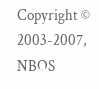Copyright © 2003-2007, NBOS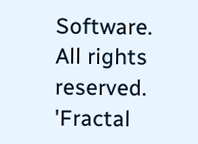Software. All rights reserved. 'Fractal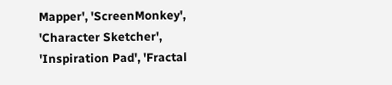Mapper', 'ScreenMonkey', 'Character Sketcher', 'Inspiration Pad', 'Fractal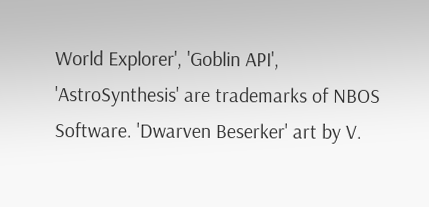World Explorer', 'Goblin API', 'AstroSynthesis' are trademarks of NBOS Software. 'Dwarven Beserker' art by V.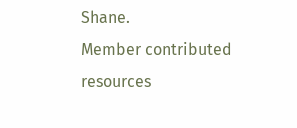Shane.
Member contributed resources